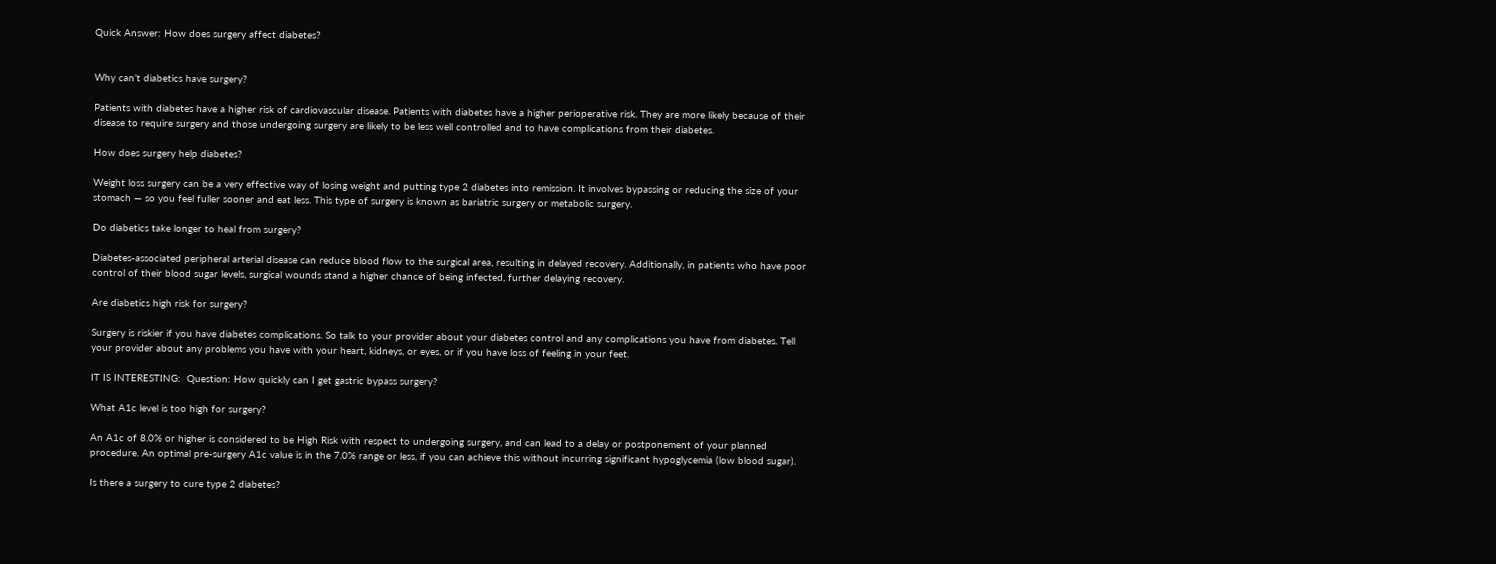Quick Answer: How does surgery affect diabetes?


Why can’t diabetics have surgery?

Patients with diabetes have a higher risk of cardiovascular disease. Patients with diabetes have a higher perioperative risk. They are more likely because of their disease to require surgery and those undergoing surgery are likely to be less well controlled and to have complications from their diabetes.

How does surgery help diabetes?

Weight loss surgery can be a very effective way of losing weight and putting type 2 diabetes into remission. It involves bypassing or reducing the size of your stomach — so you feel fuller sooner and eat less. This type of surgery is known as bariatric surgery or metabolic surgery.

Do diabetics take longer to heal from surgery?

Diabetes-associated peripheral arterial disease can reduce blood flow to the surgical area, resulting in delayed recovery. Additionally, in patients who have poor control of their blood sugar levels, surgical wounds stand a higher chance of being infected, further delaying recovery.

Are diabetics high risk for surgery?

Surgery is riskier if you have diabetes complications. So talk to your provider about your diabetes control and any complications you have from diabetes. Tell your provider about any problems you have with your heart, kidneys, or eyes, or if you have loss of feeling in your feet.

IT IS INTERESTING:  Question: How quickly can I get gastric bypass surgery?

What A1c level is too high for surgery?

An A1c of 8.0% or higher is considered to be High Risk with respect to undergoing surgery, and can lead to a delay or postponement of your planned procedure. An optimal pre-surgery A1c value is in the 7.0% range or less, if you can achieve this without incurring significant hypoglycemia (low blood sugar).

Is there a surgery to cure type 2 diabetes?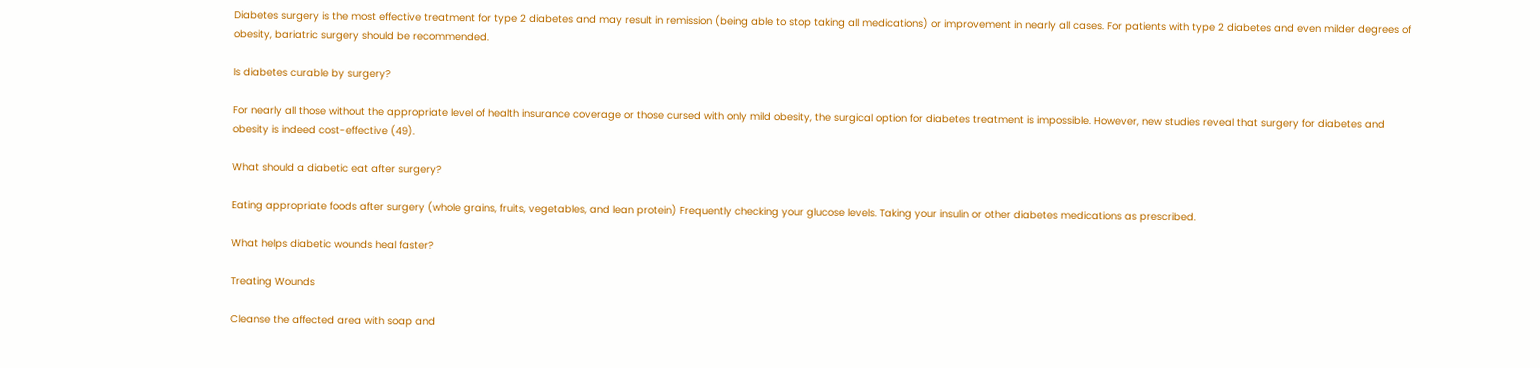Diabetes surgery is the most effective treatment for type 2 diabetes and may result in remission (being able to stop taking all medications) or improvement in nearly all cases. For patients with type 2 diabetes and even milder degrees of obesity, bariatric surgery should be recommended.

Is diabetes curable by surgery?

For nearly all those without the appropriate level of health insurance coverage or those cursed with only mild obesity, the surgical option for diabetes treatment is impossible. However, new studies reveal that surgery for diabetes and obesity is indeed cost-effective (49).

What should a diabetic eat after surgery?

Eating appropriate foods after surgery (whole grains, fruits, vegetables, and lean protein) Frequently checking your glucose levels. Taking your insulin or other diabetes medications as prescribed.

What helps diabetic wounds heal faster?

Treating Wounds

Cleanse the affected area with soap and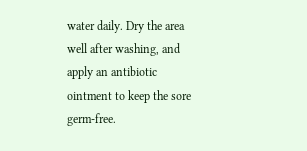water daily. Dry the area well after washing, and apply an antibiotic ointment to keep the sore germ-free.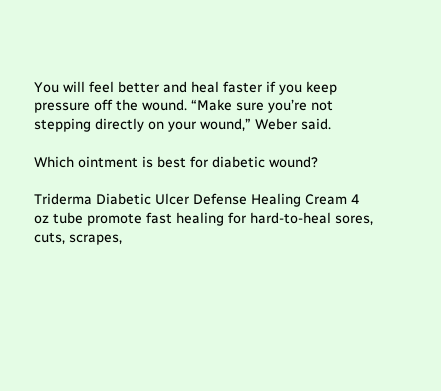You will feel better and heal faster if you keep pressure off the wound. “Make sure you’re not stepping directly on your wound,” Weber said.

Which ointment is best for diabetic wound?

Triderma Diabetic Ulcer Defense Healing Cream 4 oz tube promote fast healing for hard-to-heal sores, cuts, scrapes,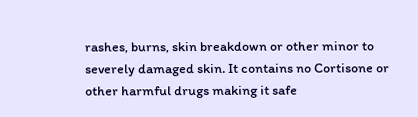rashes, burns, skin breakdown or other minor to severely damaged skin. It contains no Cortisone or other harmful drugs making it safe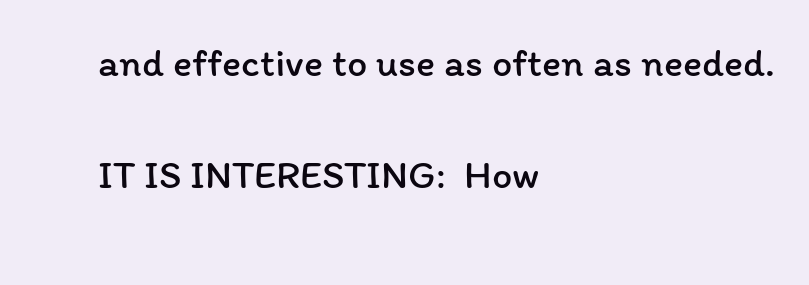and effective to use as often as needed.

IT IS INTERESTING:  How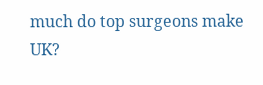much do top surgeons make UK?